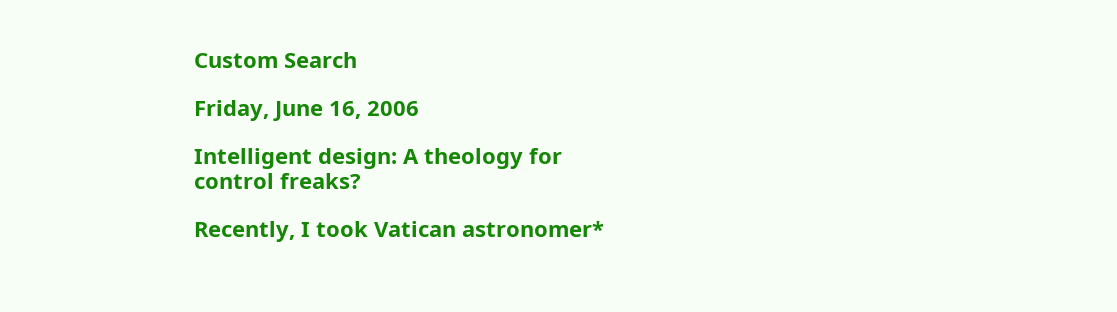Custom Search

Friday, June 16, 2006

Intelligent design: A theology for control freaks?

Recently, I took Vatican astronomer*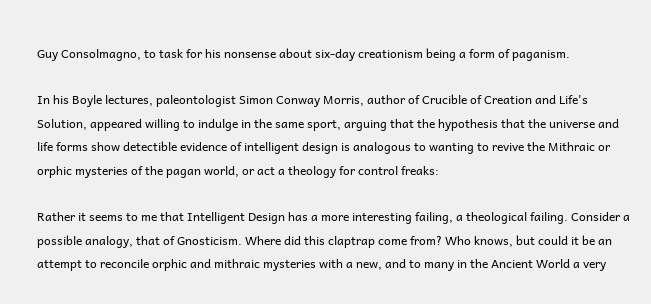Guy Consolmagno, to task for his nonsense about six-day creationism being a form of paganism.

In his Boyle lectures, paleontologist Simon Conway Morris, author of Crucible of Creation and Life's Solution, appeared willing to indulge in the same sport, arguing that the hypothesis that the universe and life forms show detectible evidence of intelligent design is analogous to wanting to revive the Mithraic or orphic mysteries of the pagan world, or act a theology for control freaks:

Rather it seems to me that Intelligent Design has a more interesting failing, a theological failing. Consider a possible analogy, that of Gnosticism. Where did this claptrap come from? Who knows, but could it be an attempt to reconcile orphic and mithraic mysteries with a new, and to many in the Ancient World a very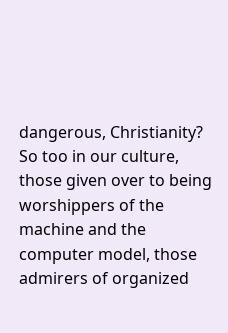dangerous, Christianity? So too in our culture, those given over to being worshippers of the machine and the computer model, those admirers of organized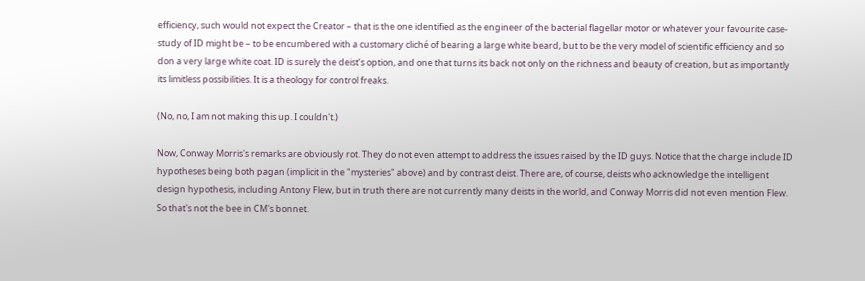efficiency, such would not expect the Creator – that is the one identified as the engineer of the bacterial flagellar motor or whatever your favourite case-study of ID might be – to be encumbered with a customary cliché of bearing a large white beard, but to be the very model of scientific efficiency and so don a very large white coat. ID is surely the deist’s option, and one that turns its back not only on the richness and beauty of creation, but as importantly its limitless possibilities. It is a theology for control freaks.

(No, no, I am not making this up. I couldn't.)

Now, Conway Morris's remarks are obviously rot. They do not even attempt to address the issues raised by the ID guys. Notice that the charge include ID hypotheses being both pagan (implicit in the "mysteries" above) and by contrast deist. There are, of course, deists who acknowledge the intelligent design hypothesis, including Antony Flew, but in truth there are not currently many deists in the world, and Conway Morris did not even mention Flew. So that's not the bee in CM's bonnet.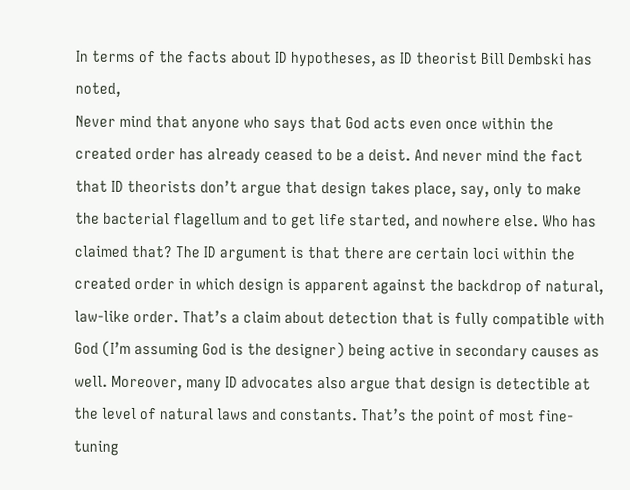In terms of the facts about ID hypotheses, as ID theorist Bill Dembski has noted,
Never mind that anyone who says that God acts even once within the created order has already ceased to be a deist. And never mind the fact that ID theorists don’t argue that design takes place, say, only to make the bacterial flagellum and to get life started, and nowhere else. Who has claimed that? The ID argument is that there are certain loci within the created order in which design is apparent against the backdrop of natural, law-like order. That’s a claim about detection that is fully compatible with God (I’m assuming God is the designer) being active in secondary causes as well. Moreover, many ID advocates also argue that design is detectible at the level of natural laws and constants. That’s the point of most fine-tuning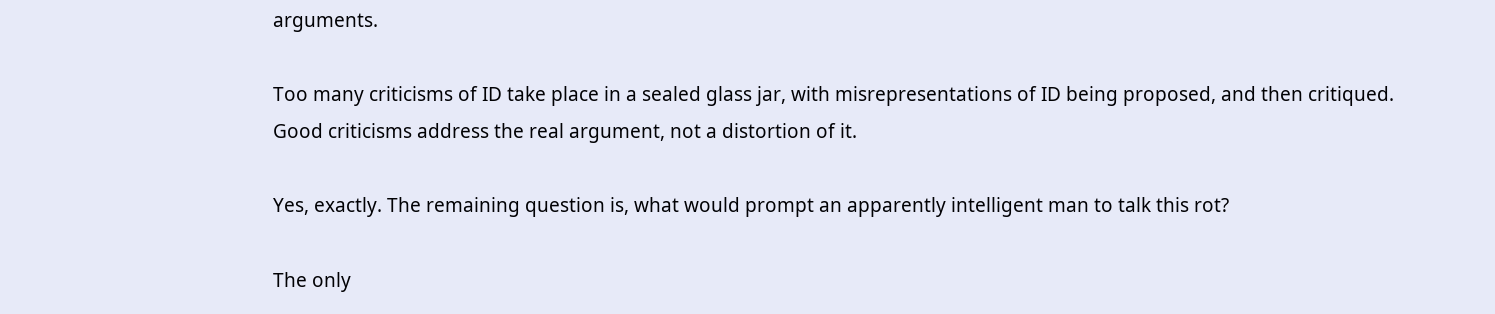arguments.

Too many criticisms of ID take place in a sealed glass jar, with misrepresentations of ID being proposed, and then critiqued. Good criticisms address the real argument, not a distortion of it.

Yes, exactly. The remaining question is, what would prompt an apparently intelligent man to talk this rot?

The only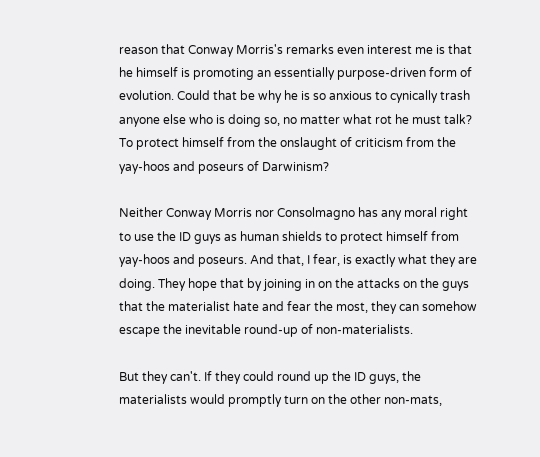reason that Conway Morris's remarks even interest me is that he himself is promoting an essentially purpose-driven form of evolution. Could that be why he is so anxious to cynically trash anyone else who is doing so, no matter what rot he must talk? To protect himself from the onslaught of criticism from the yay-hoos and poseurs of Darwinism?

Neither Conway Morris nor Consolmagno has any moral right to use the ID guys as human shields to protect himself from yay-hoos and poseurs. And that, I fear, is exactly what they are doing. They hope that by joining in on the attacks on the guys that the materialist hate and fear the most, they can somehow escape the inevitable round-up of non-materialists.

But they can't. If they could round up the ID guys, the materialists would promptly turn on the other non-mats,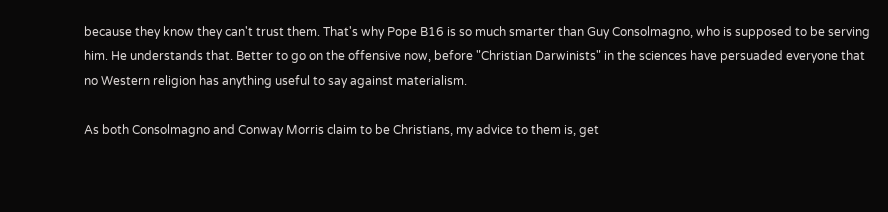because they know they can't trust them. That's why Pope B16 is so much smarter than Guy Consolmagno, who is supposed to be serving him. He understands that. Better to go on the offensive now, before "Christian Darwinists" in the sciences have persuaded everyone that no Western religion has anything useful to say against materialism.

As both Consolmagno and Conway Morris claim to be Christians, my advice to them is, get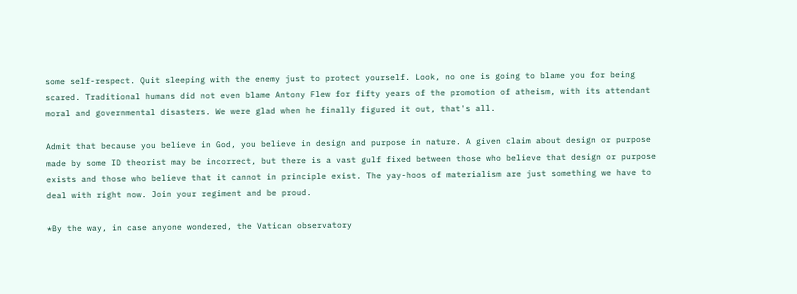some self-respect. Quit sleeping with the enemy just to protect yourself. Look, no one is going to blame you for being scared. Traditional humans did not even blame Antony Flew for fifty years of the promotion of atheism, with its attendant moral and governmental disasters. We were glad when he finally figured it out, that's all.

Admit that because you believe in God, you believe in design and purpose in nature. A given claim about design or purpose made by some ID theorist may be incorrect, but there is a vast gulf fixed between those who believe that design or purpose exists and those who believe that it cannot in principle exist. The yay-hoos of materialism are just something we have to deal with right now. Join your regiment and be proud.

*By the way, in case anyone wondered, the Vatican observatory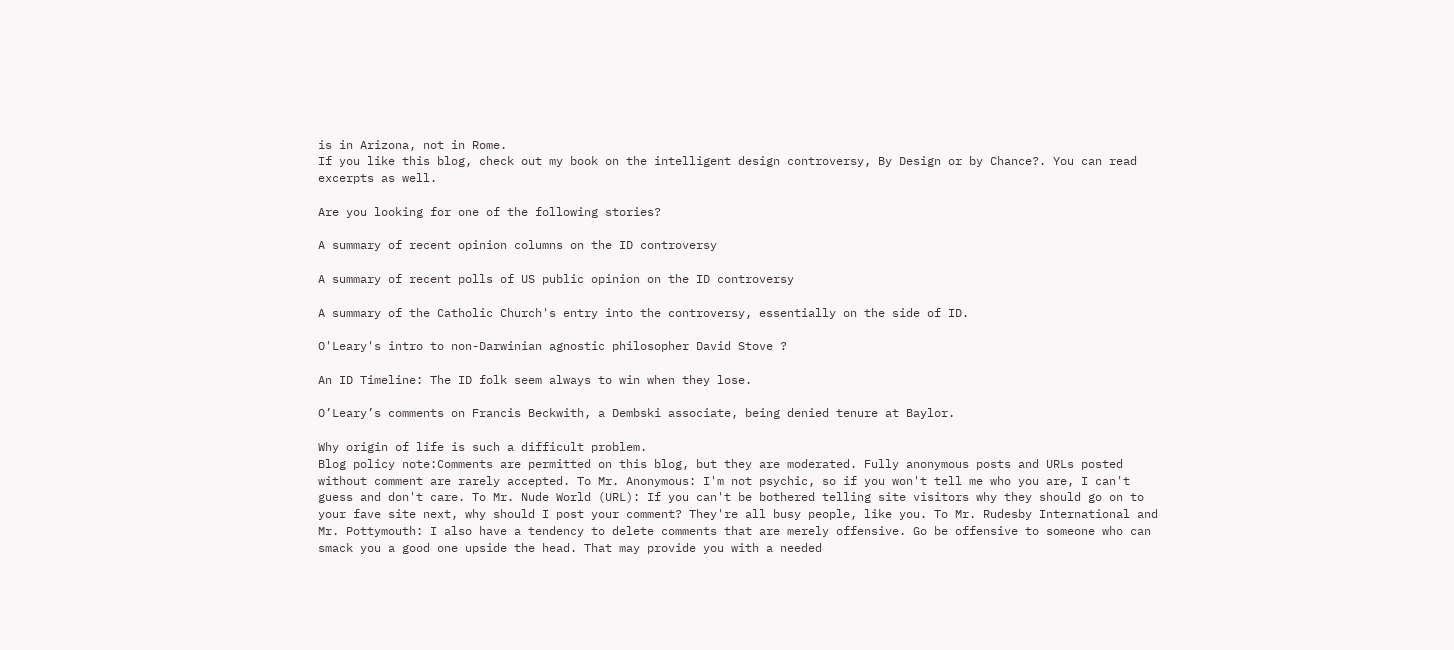is in Arizona, not in Rome.
If you like this blog, check out my book on the intelligent design controversy, By Design or by Chance?. You can read excerpts as well.

Are you looking for one of the following stories?

A summary of recent opinion columns on the ID controversy

A summary of recent polls of US public opinion on the ID controversy

A summary of the Catholic Church's entry into the controversy, essentially on the side of ID.

O'Leary's intro to non-Darwinian agnostic philosopher David Stove ?

An ID Timeline: The ID folk seem always to win when they lose.

O’Leary’s comments on Francis Beckwith, a Dembski associate, being denied tenure at Baylor.

Why origin of life is such a difficult problem.
Blog policy note:Comments are permitted on this blog, but they are moderated. Fully anonymous posts and URLs posted without comment are rarely accepted. To Mr. Anonymous: I'm not psychic, so if you won't tell me who you are, I can't guess and don't care. To Mr. Nude World (URL): If you can't be bothered telling site visitors why they should go on to your fave site next, why should I post your comment? They're all busy people, like you. To Mr. Rudesby International and Mr. Pottymouth: I also have a tendency to delete comments that are merely offensive. Go be offensive to someone who can smack you a good one upside the head. That may provide you with a needed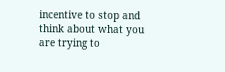incentive to stop and think about what you are trying to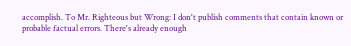accomplish. To Mr. Righteous but Wrong: I don't publish comments that contain known or probable factual errors. There's already enough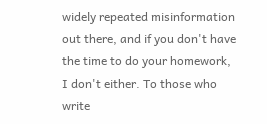widely repeated misinformation out there, and if you don't have the time to do your homework, I don't either. To those who write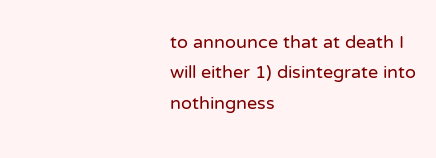to announce that at death I will either 1) disintegrate into nothingness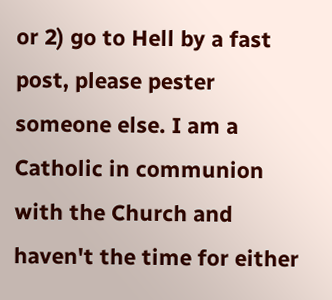or 2) go to Hell by a fast post, please pester someone else. I am a Catholic in communion with the Church and haven't the time for either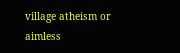village atheism or aimless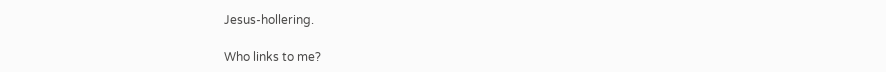Jesus-hollering.

Who links to me?